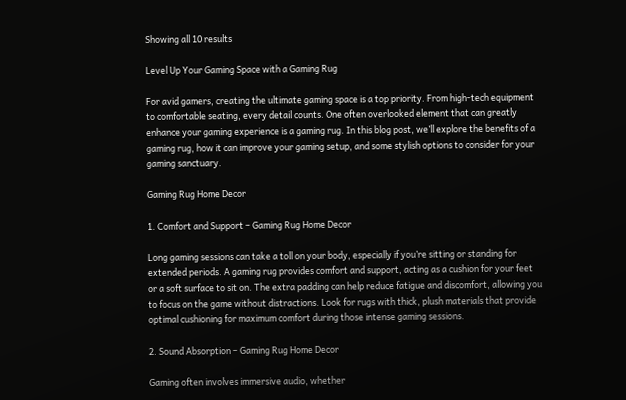Showing all 10 results

Level Up Your Gaming Space with a Gaming Rug

For avid gamers, creating the ultimate gaming space is a top priority. From high-tech equipment to comfortable seating, every detail counts. One often overlooked element that can greatly enhance your gaming experience is a gaming rug. In this blog post, we’ll explore the benefits of a gaming rug, how it can improve your gaming setup, and some stylish options to consider for your gaming sanctuary.

Gaming Rug Home Decor

1. Comfort and Support – Gaming Rug Home Decor

Long gaming sessions can take a toll on your body, especially if you’re sitting or standing for extended periods. A gaming rug provides comfort and support, acting as a cushion for your feet or a soft surface to sit on. The extra padding can help reduce fatigue and discomfort, allowing you to focus on the game without distractions. Look for rugs with thick, plush materials that provide optimal cushioning for maximum comfort during those intense gaming sessions.

2. Sound Absorption – Gaming Rug Home Decor

Gaming often involves immersive audio, whether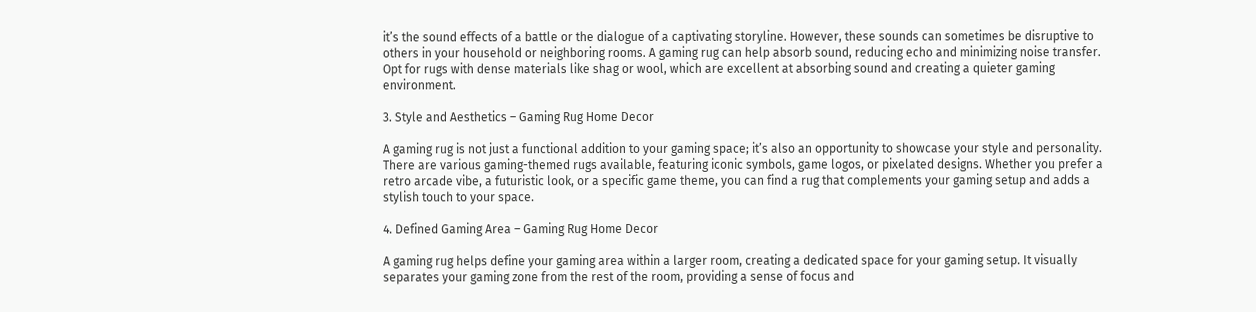it’s the sound effects of a battle or the dialogue of a captivating storyline. However, these sounds can sometimes be disruptive to others in your household or neighboring rooms. A gaming rug can help absorb sound, reducing echo and minimizing noise transfer. Opt for rugs with dense materials like shag or wool, which are excellent at absorbing sound and creating a quieter gaming environment.

3. Style and Aesthetics – Gaming Rug Home Decor

A gaming rug is not just a functional addition to your gaming space; it’s also an opportunity to showcase your style and personality. There are various gaming-themed rugs available, featuring iconic symbols, game logos, or pixelated designs. Whether you prefer a retro arcade vibe, a futuristic look, or a specific game theme, you can find a rug that complements your gaming setup and adds a stylish touch to your space.

4. Defined Gaming Area – Gaming Rug Home Decor

A gaming rug helps define your gaming area within a larger room, creating a dedicated space for your gaming setup. It visually separates your gaming zone from the rest of the room, providing a sense of focus and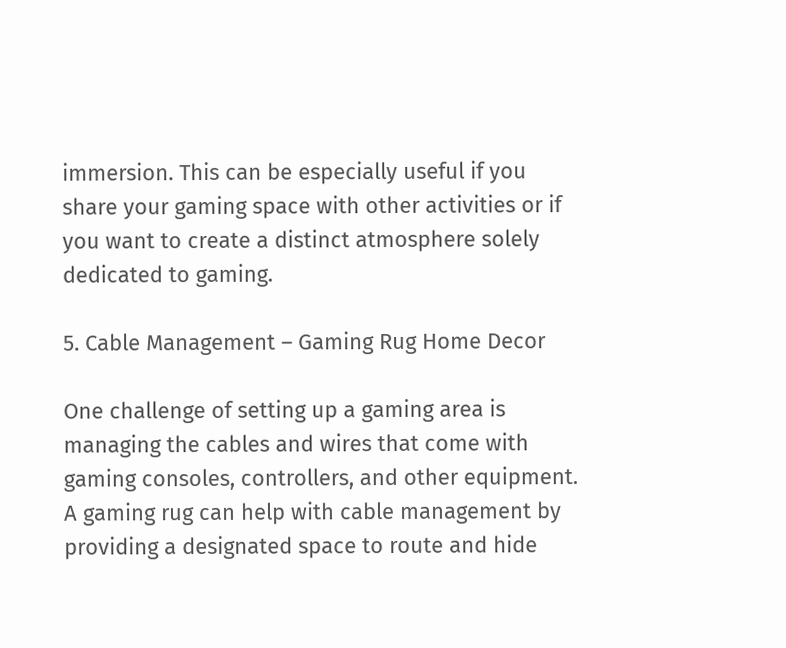immersion. This can be especially useful if you share your gaming space with other activities or if you want to create a distinct atmosphere solely dedicated to gaming.

5. Cable Management – Gaming Rug Home Decor

One challenge of setting up a gaming area is managing the cables and wires that come with gaming consoles, controllers, and other equipment. A gaming rug can help with cable management by providing a designated space to route and hide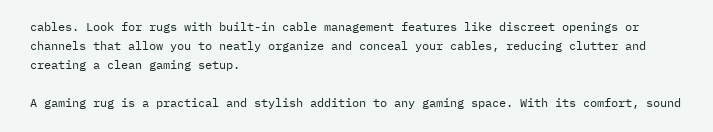cables. Look for rugs with built-in cable management features like discreet openings or channels that allow you to neatly organize and conceal your cables, reducing clutter and creating a clean gaming setup.

A gaming rug is a practical and stylish addition to any gaming space. With its comfort, sound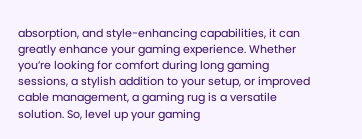absorption, and style-enhancing capabilities, it can greatly enhance your gaming experience. Whether you’re looking for comfort during long gaming sessions, a stylish addition to your setup, or improved cable management, a gaming rug is a versatile solution. So, level up your gaming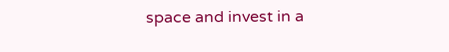space and invest in a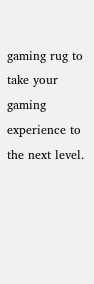gaming rug to take your gaming experience to the next level.